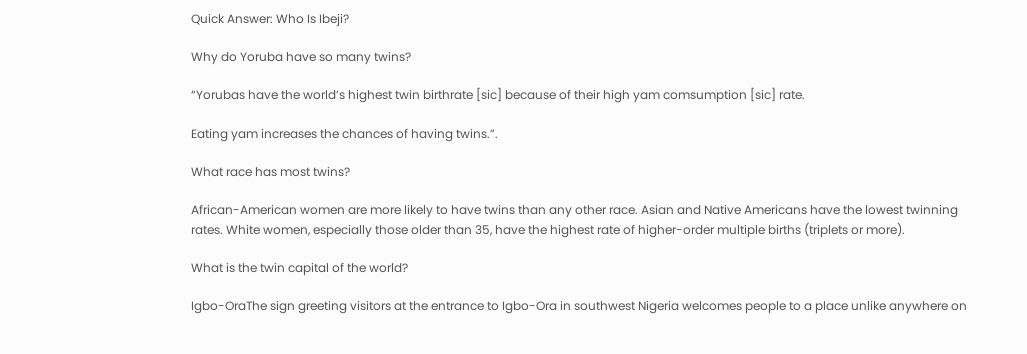Quick Answer: Who Is Ibeji?

Why do Yoruba have so many twins?

“Yorubas have the world’s highest twin birthrate [sic] because of their high yam comsumption [sic] rate.

Eating yam increases the chances of having twins.”.

What race has most twins?

African-American women are more likely to have twins than any other race. Asian and Native Americans have the lowest twinning rates. White women, especially those older than 35, have the highest rate of higher-order multiple births (triplets or more).

What is the twin capital of the world?

Igbo-OraThe sign greeting visitors at the entrance to Igbo-Ora in southwest Nigeria welcomes people to a place unlike anywhere on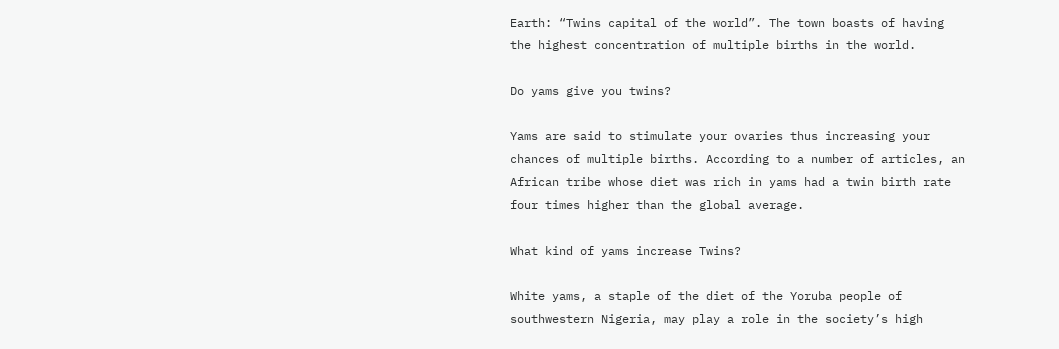Earth: “Twins capital of the world”. The town boasts of having the highest concentration of multiple births in the world.

Do yams give you twins?

Yams are said to stimulate your ovaries thus increasing your chances of multiple births. According to a number of articles, an African tribe whose diet was rich in yams had a twin birth rate four times higher than the global average.

What kind of yams increase Twins?

White yams, a staple of the diet of the Yoruba people of southwestern Nigeria, may play a role in the society’s high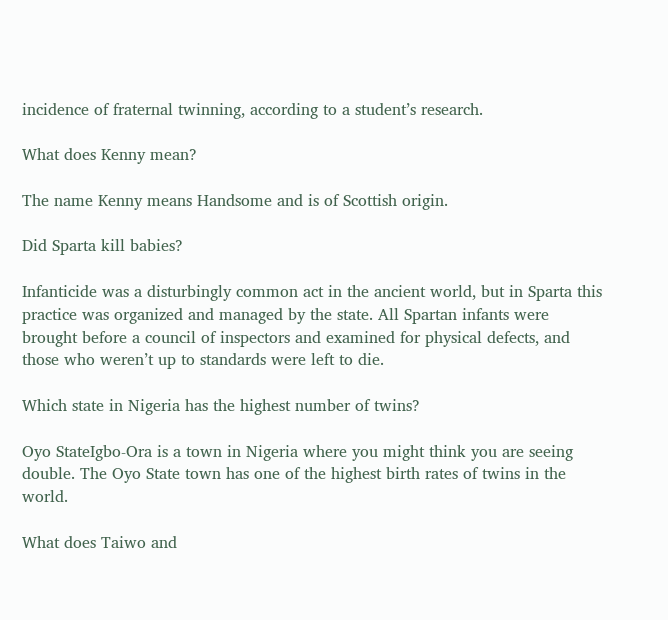incidence of fraternal twinning, according to a student’s research.

What does Kenny mean?

The name Kenny means Handsome and is of Scottish origin.

Did Sparta kill babies?

Infanticide was a disturbingly common act in the ancient world, but in Sparta this practice was organized and managed by the state. All Spartan infants were brought before a council of inspectors and examined for physical defects, and those who weren’t up to standards were left to die.

Which state in Nigeria has the highest number of twins?

Oyo StateIgbo-Ora is a town in Nigeria where you might think you are seeing double. The Oyo State town has one of the highest birth rates of twins in the world.

What does Taiwo and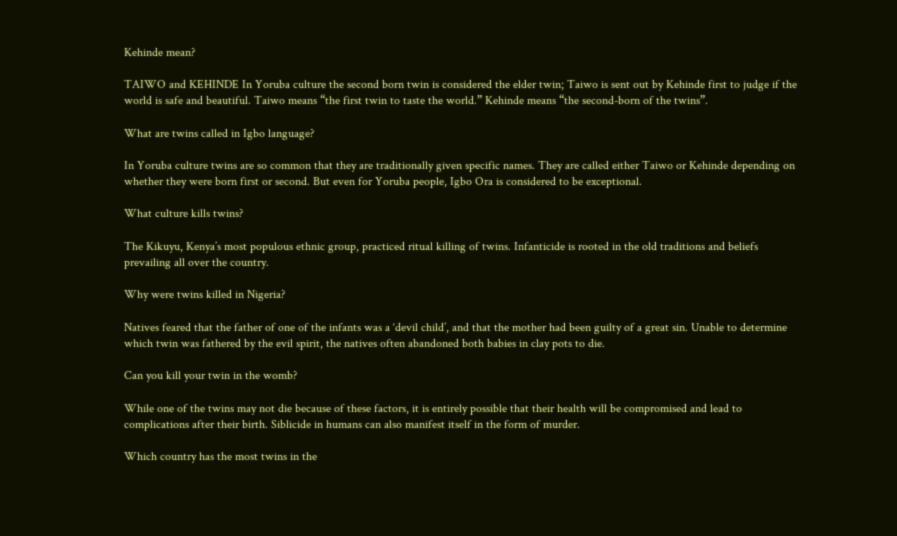Kehinde mean?

TAIWO and KEHINDE In Yoruba culture the second born twin is considered the elder twin; Taiwo is sent out by Kehinde first to judge if the world is safe and beautiful. Taiwo means “the first twin to taste the world.” Kehinde means “the second-born of the twins”.

What are twins called in Igbo language?

In Yoruba culture twins are so common that they are traditionally given specific names. They are called either Taiwo or Kehinde depending on whether they were born first or second. But even for Yoruba people, Igbo Ora is considered to be exceptional.

What culture kills twins?

The Kikuyu, Kenya’s most populous ethnic group, practiced ritual killing of twins. Infanticide is rooted in the old traditions and beliefs prevailing all over the country.

Why were twins killed in Nigeria?

Natives feared that the father of one of the infants was a ‘devil child’, and that the mother had been guilty of a great sin. Unable to determine which twin was fathered by the evil spirit, the natives often abandoned both babies in clay pots to die.

Can you kill your twin in the womb?

While one of the twins may not die because of these factors, it is entirely possible that their health will be compromised and lead to complications after their birth. Siblicide in humans can also manifest itself in the form of murder.

Which country has the most twins in the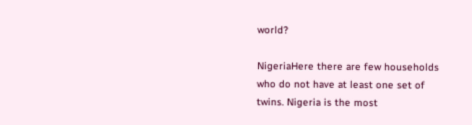world?

NigeriaHere there are few households who do not have at least one set of twins. Nigeria is the most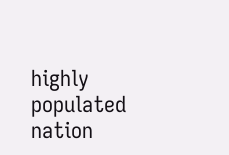highly populated nation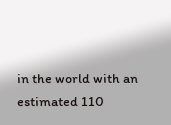in the world with an estimated 110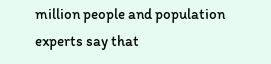million people and population experts say that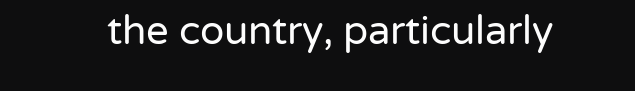the country, particularly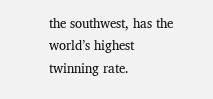the southwest, has the world’s highest twinning rate.